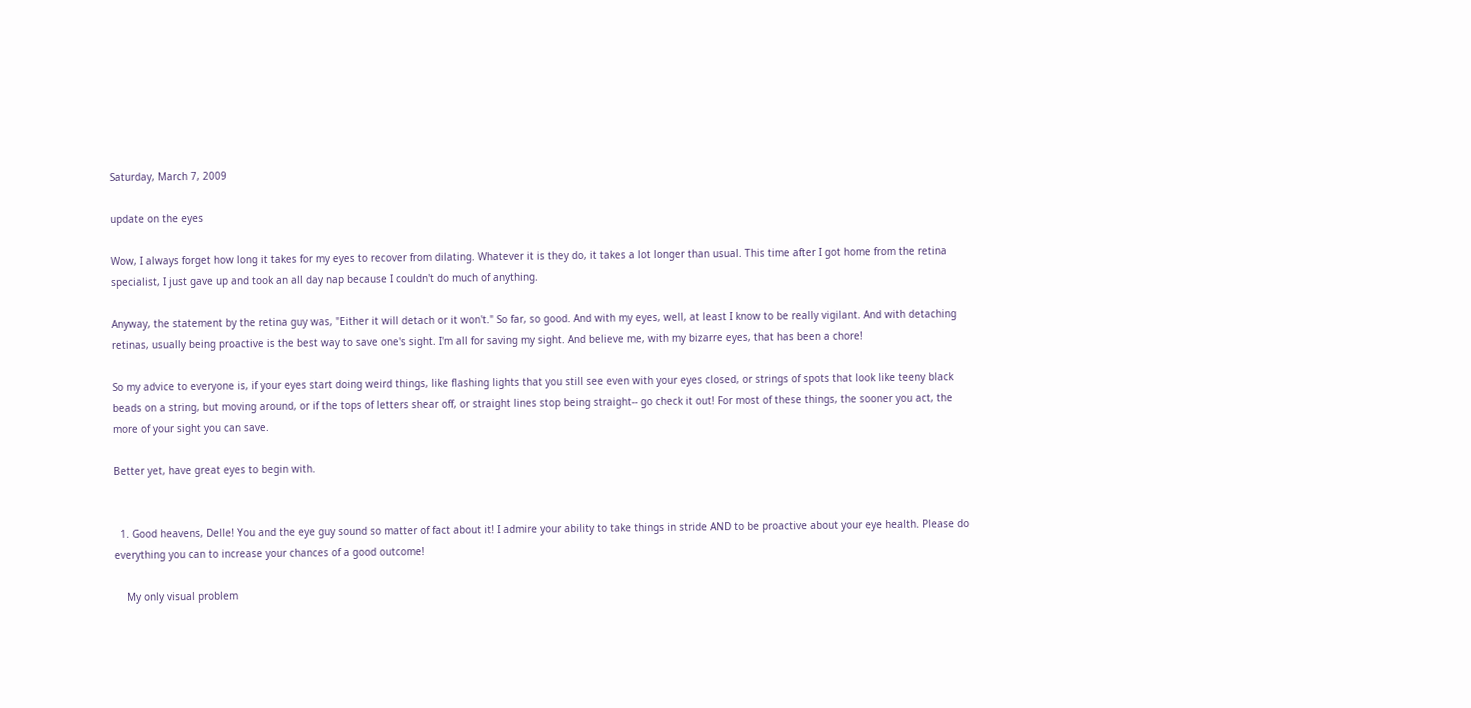Saturday, March 7, 2009

update on the eyes

Wow, I always forget how long it takes for my eyes to recover from dilating. Whatever it is they do, it takes a lot longer than usual. This time after I got home from the retina specialist, I just gave up and took an all day nap because I couldn't do much of anything.

Anyway, the statement by the retina guy was, "Either it will detach or it won't." So far, so good. And with my eyes, well, at least I know to be really vigilant. And with detaching retinas, usually being proactive is the best way to save one's sight. I'm all for saving my sight. And believe me, with my bizarre eyes, that has been a chore!

So my advice to everyone is, if your eyes start doing weird things, like flashing lights that you still see even with your eyes closed, or strings of spots that look like teeny black beads on a string, but moving around, or if the tops of letters shear off, or straight lines stop being straight-- go check it out! For most of these things, the sooner you act, the more of your sight you can save.

Better yet, have great eyes to begin with.


  1. Good heavens, Delle! You and the eye guy sound so matter of fact about it! I admire your ability to take things in stride AND to be proactive about your eye health. Please do everything you can to increase your chances of a good outcome!

    My only visual problem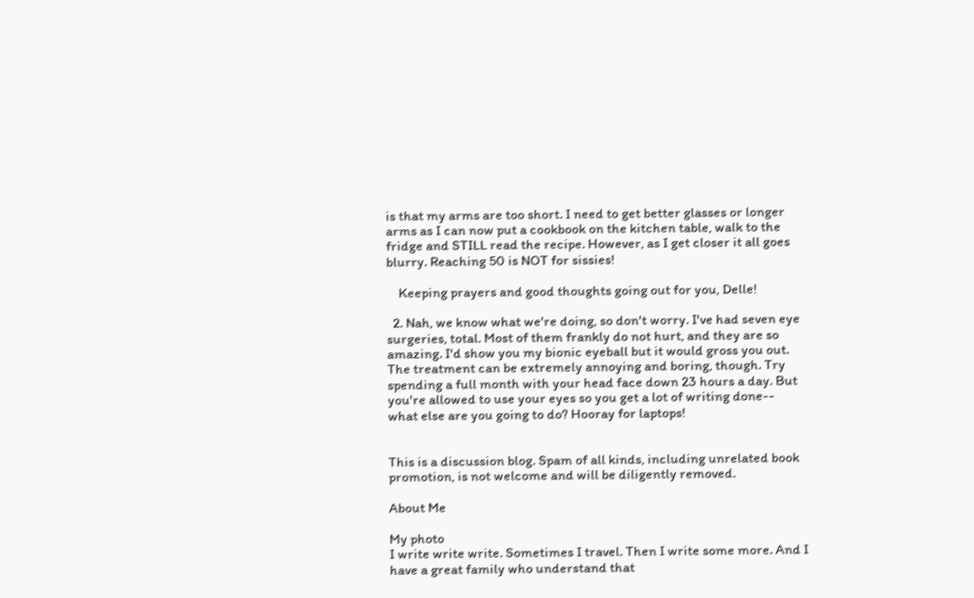is that my arms are too short. I need to get better glasses or longer arms as I can now put a cookbook on the kitchen table, walk to the fridge and STILL read the recipe. However, as I get closer it all goes blurry. Reaching 50 is NOT for sissies!

    Keeping prayers and good thoughts going out for you, Delle!

  2. Nah, we know what we're doing, so don't worry. I've had seven eye surgeries, total. Most of them frankly do not hurt, and they are so amazing. I'd show you my bionic eyeball but it would gross you out. The treatment can be extremely annoying and boring, though. Try spending a full month with your head face down 23 hours a day. But you're allowed to use your eyes so you get a lot of writing done-- what else are you going to do? Hooray for laptops!


This is a discussion blog. Spam of all kinds, including unrelated book promotion, is not welcome and will be diligently removed.

About Me

My photo
I write write write. Sometimes I travel. Then I write some more. And I have a great family who understand that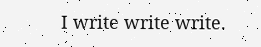I write write write.